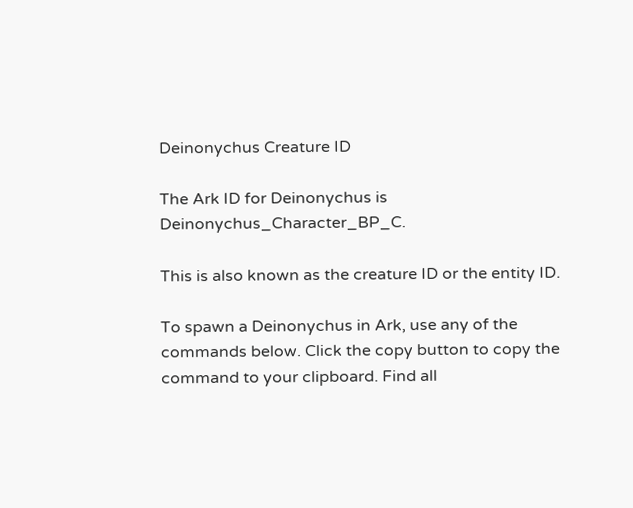Deinonychus Creature ID

The Ark ID for Deinonychus is Deinonychus_Character_BP_C.

This is also known as the creature ID or the entity ID.

To spawn a Deinonychus in Ark, use any of the commands below. Click the copy button to copy the command to your clipboard. Find all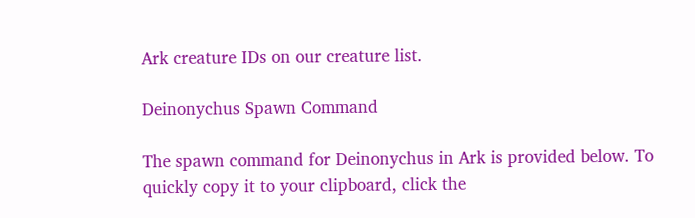Ark creature IDs on our creature list.

Deinonychus Spawn Command

The spawn command for Deinonychus in Ark is provided below. To quickly copy it to your clipboard, click the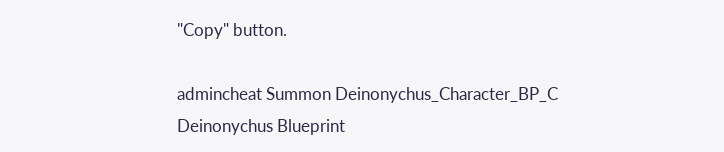"Copy" button.

admincheat Summon Deinonychus_Character_BP_C
Deinonychus Blueprint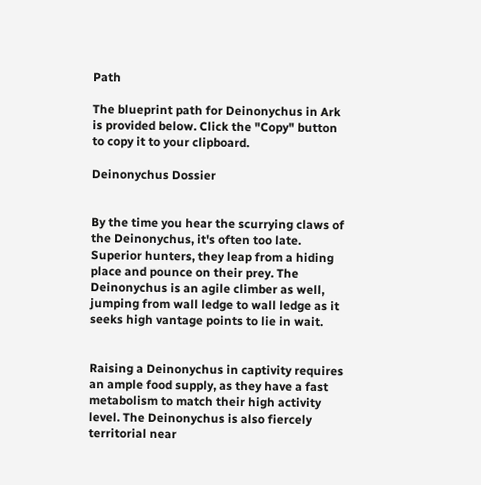Path

The blueprint path for Deinonychus in Ark is provided below. Click the "Copy" button to copy it to your clipboard.

Deinonychus Dossier


By the time you hear the scurrying claws of the Deinonychus, it's often too late. Superior hunters, they leap from a hiding place and pounce on their prey. The Deinonychus is an agile climber as well, jumping from wall ledge to wall ledge as it seeks high vantage points to lie in wait.


Raising a Deinonychus in captivity requires an ample food supply, as they have a fast metabolism to match their high activity level. The Deinonychus is also fiercely territorial near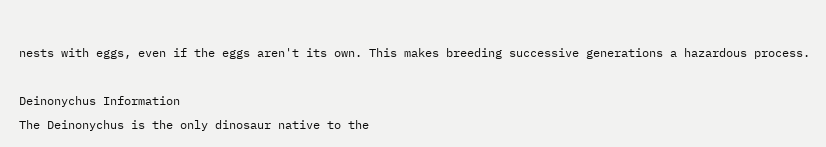nests with eggs, even if the eggs aren't its own. This makes breeding successive generations a hazardous process.

Deinonychus Information
The Deinonychus is the only dinosaur native to the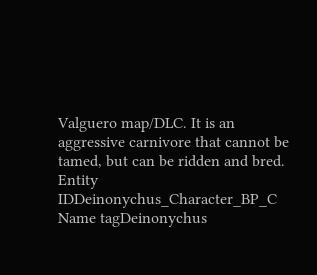Valguero map/DLC. It is an aggressive carnivore that cannot be tamed, but can be ridden and bred.
Entity IDDeinonychus_Character_BP_C
Name tagDeinonychus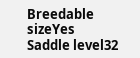Breedable sizeYes
Saddle level32